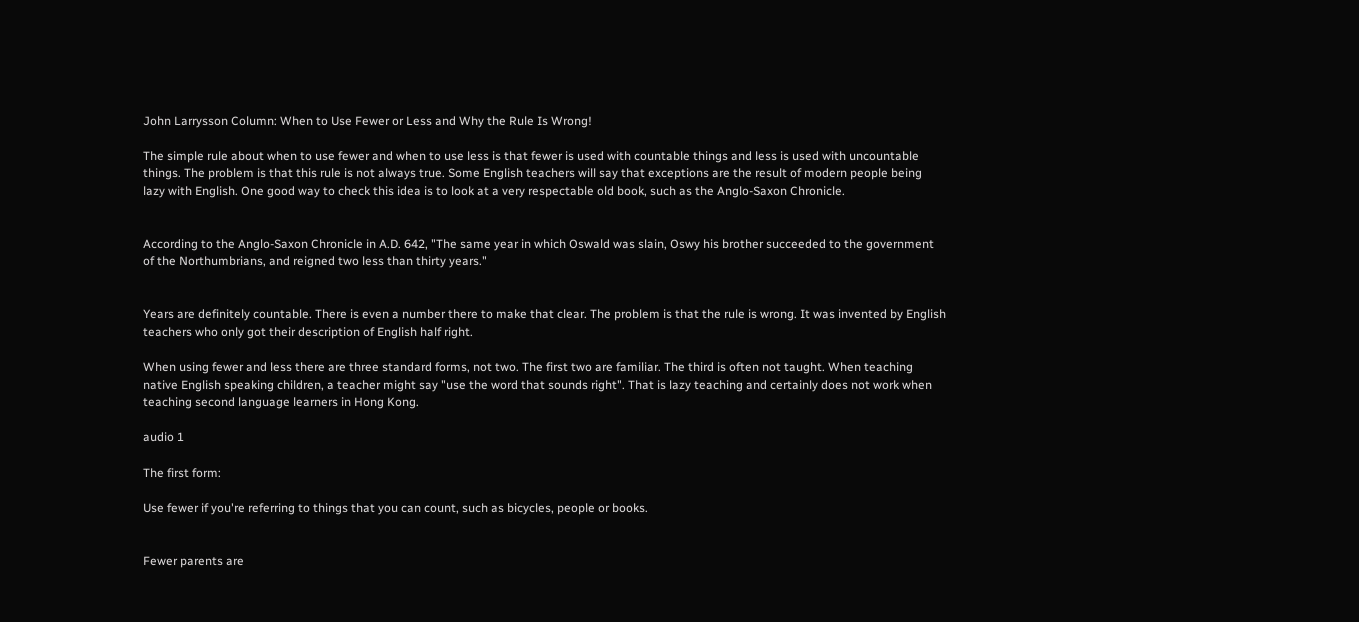John Larrysson Column: When to Use Fewer or Less and Why the Rule Is Wrong!

The simple rule about when to use fewer and when to use less is that fewer is used with countable things and less is used with uncountable things. The problem is that this rule is not always true. Some English teachers will say that exceptions are the result of modern people being lazy with English. One good way to check this idea is to look at a very respectable old book, such as the Anglo-Saxon Chronicle.


According to the Anglo-Saxon Chronicle in A.D. 642, "The same year in which Oswald was slain, Oswy his brother succeeded to the government of the Northumbrians, and reigned two less than thirty years."


Years are definitely countable. There is even a number there to make that clear. The problem is that the rule is wrong. It was invented by English teachers who only got their description of English half right.

When using fewer and less there are three standard forms, not two. The first two are familiar. The third is often not taught. When teaching native English speaking children, a teacher might say "use the word that sounds right". That is lazy teaching and certainly does not work when teaching second language learners in Hong Kong.

audio 1

The first form:

Use fewer if you're referring to things that you can count, such as bicycles, people or books.


Fewer parents are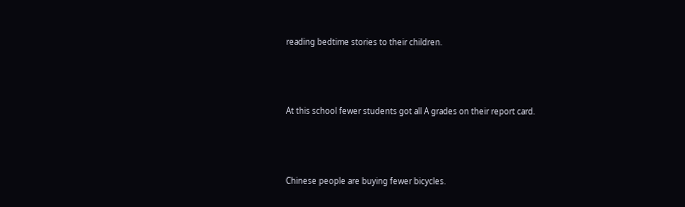reading bedtime stories to their children.



At this school fewer students got all A grades on their report card.



Chinese people are buying fewer bicycles.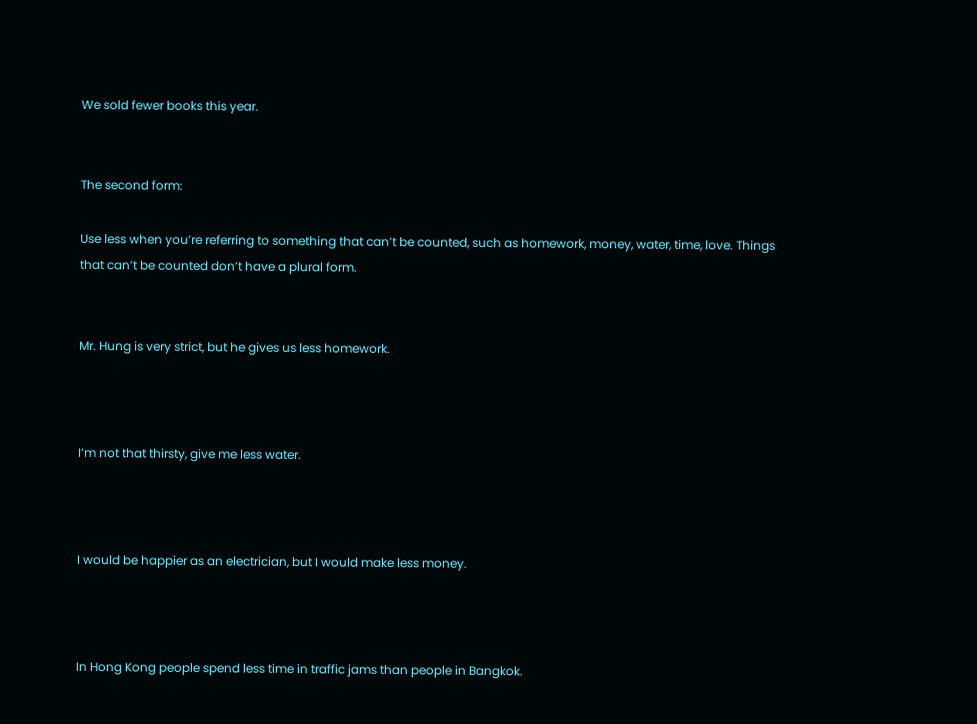We sold fewer books this year.


The second form:

Use less when you’re referring to something that can’t be counted, such as homework, money, water, time, love. Things that can’t be counted don’t have a plural form.


Mr. Hung is very strict, but he gives us less homework.



I’m not that thirsty, give me less water.



I would be happier as an electrician, but I would make less money.



In Hong Kong people spend less time in traffic jams than people in Bangkok.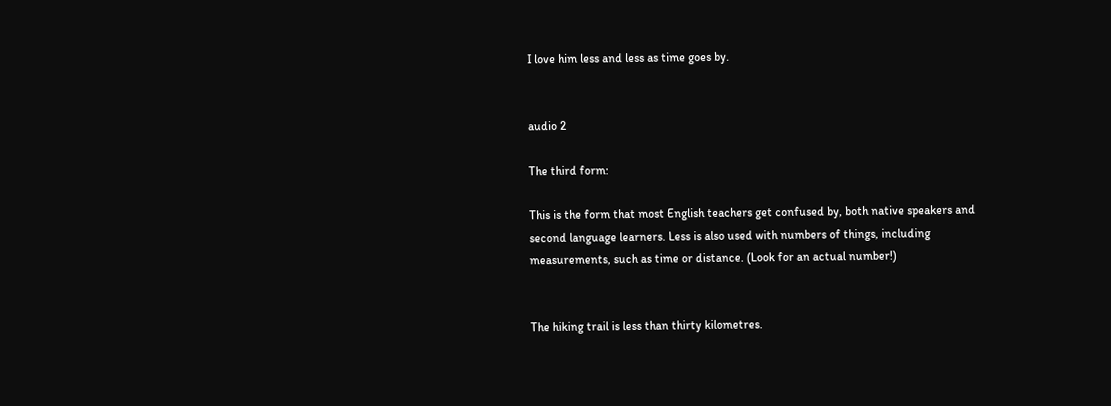I love him less and less as time goes by.


audio 2

The third form:

This is the form that most English teachers get confused by, both native speakers and second language learners. Less is also used with numbers of things, including measurements, such as time or distance. (Look for an actual number!)


The hiking trail is less than thirty kilometres.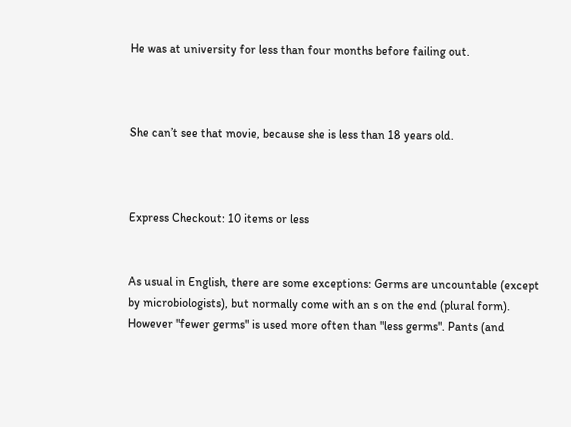He was at university for less than four months before failing out.



She can’t see that movie, because she is less than 18 years old.



Express Checkout: 10 items or less


As usual in English, there are some exceptions: Germs are uncountable (except by microbiologists), but normally come with an s on the end (plural form). However "fewer germs" is used more often than "less germs". Pants (and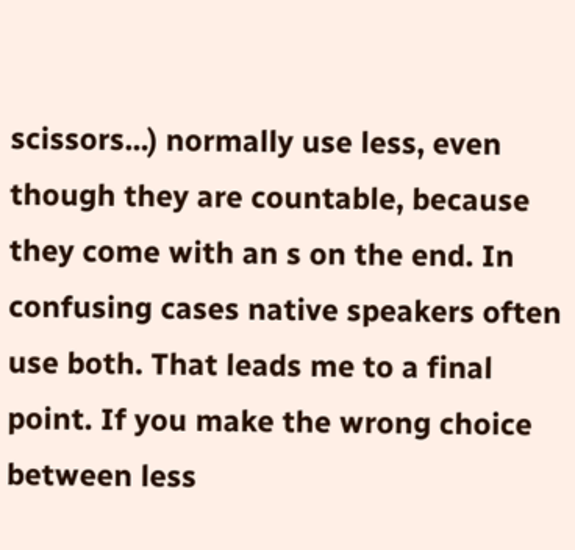scissors...) normally use less, even though they are countable, because they come with an s on the end. In confusing cases native speakers often use both. That leads me to a final point. If you make the wrong choice between less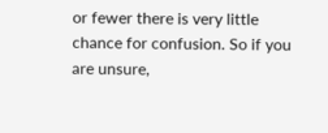or fewer there is very little chance for confusion. So if you are unsure,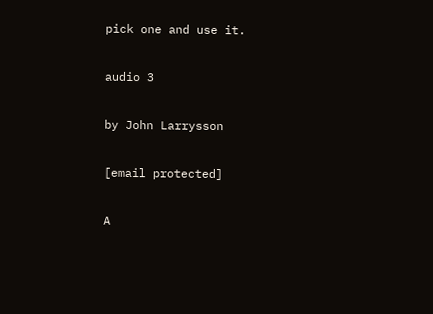pick one and use it.

audio 3

by John Larrysson

[email protected]

A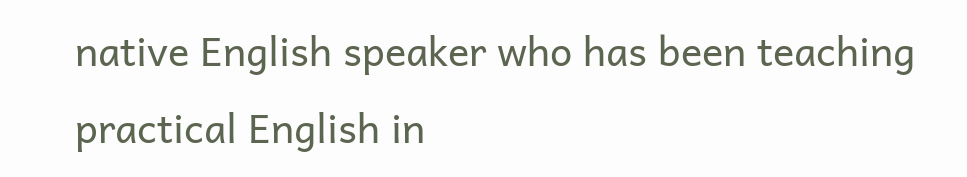native English speaker who has been teaching practical English in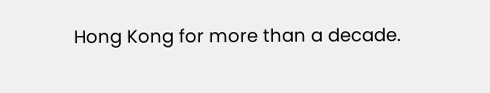Hong Kong for more than a decade.